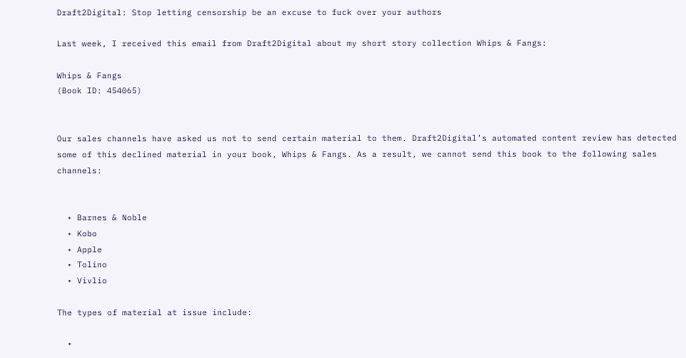Draft2Digital: Stop letting censorship be an excuse to fuck over your authors

Last week, I received this email from Draft2Digital about my short story collection Whips & Fangs:

Whips & Fangs
(Book ID: 454065)


Our sales channels have asked us not to send certain material to them. Draft2Digital’s automated content review has detected some of this declined material in your book, Whips & Fangs. As a result, we cannot send this book to the following sales channels:


  • Barnes & Noble
  • Kobo
  • Apple
  • Tolino
  • Vivlio

The types of material at issue include:

  •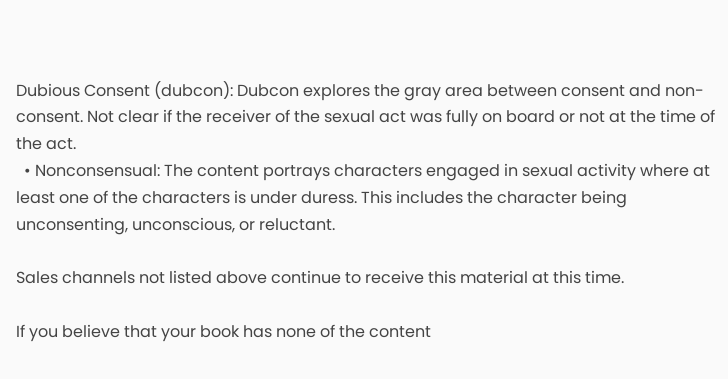Dubious Consent (dubcon): Dubcon explores the gray area between consent and non-consent. Not clear if the receiver of the sexual act was fully on board or not at the time of the act.
  • Nonconsensual: The content portrays characters engaged in sexual activity where at least one of the characters is under duress. This includes the character being unconsenting, unconscious, or reluctant.

Sales channels not listed above continue to receive this material at this time.

If you believe that your book has none of the content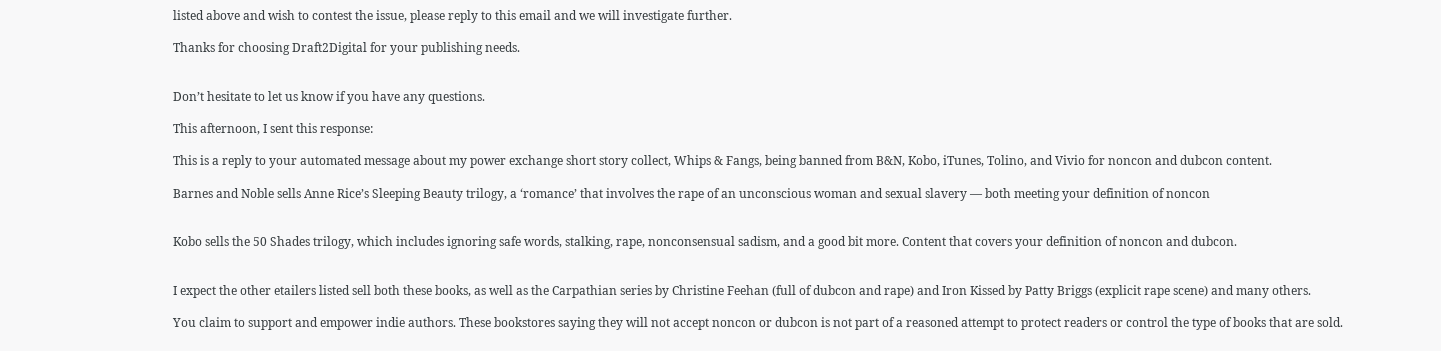listed above and wish to contest the issue, please reply to this email and we will investigate further.

Thanks for choosing Draft2Digital for your publishing needs.


Don’t hesitate to let us know if you have any questions.

This afternoon, I sent this response:

This is a reply to your automated message about my power exchange short story collect, Whips & Fangs, being banned from B&N, Kobo, iTunes, Tolino, and Vivio for noncon and dubcon content.

Barnes and Noble sells Anne Rice’s Sleeping Beauty trilogy, a ‘romance’ that involves the rape of an unconscious woman and sexual slavery — both meeting your definition of noncon


Kobo sells the 50 Shades trilogy, which includes ignoring safe words, stalking, rape, nonconsensual sadism, and a good bit more. Content that covers your definition of noncon and dubcon.


I expect the other etailers listed sell both these books, as well as the Carpathian series by Christine Feehan (full of dubcon and rape) and Iron Kissed by Patty Briggs (explicit rape scene) and many others.

You claim to support and empower indie authors. These bookstores saying they will not accept noncon or dubcon is not part of a reasoned attempt to protect readers or control the type of books that are sold.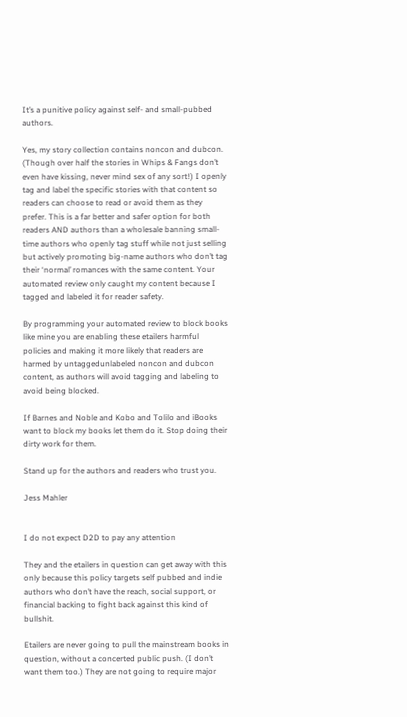It’s a punitive policy against self- and small-pubbed authors.

Yes, my story collection contains noncon and dubcon. (Though over half the stories in Whips & Fangs don’t even have kissing, never mind sex of any sort!) I openly tag and label the specific stories with that content so readers can choose to read or avoid them as they prefer. This is a far better and safer option for both readers AND authors than a wholesale banning small-time authors who openly tag stuff while not just selling but actively promoting big-name authors who don’t tag their ‘normal’ romances with the same content. Your automated review only caught my content because I tagged and labeled it for reader safety.

By programming your automated review to block books like mine you are enabling these etailers harmful policies and making it more likely that readers are harmed by untaggedunlabeled noncon and dubcon content, as authors will avoid tagging and labeling to avoid being blocked.

If Barnes and Noble and Kobo and Tolilo and iBooks want to block my books let them do it. Stop doing their dirty work for them.

Stand up for the authors and readers who trust you.

Jess Mahler


I do not expect D2D to pay any attention

They and the etailers in question can get away with this only because this policy targets self pubbed and indie authors who don’t have the reach, social support, or financial backing to fight back against this kind of bullshit.

Etailers are never going to pull the mainstream books in question, without a concerted public push. (I don’t want them too.) They are not going to require major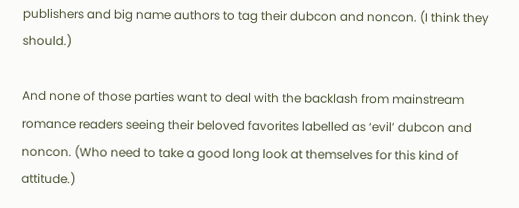publishers and big name authors to tag their dubcon and noncon. (I think they should.)

And none of those parties want to deal with the backlash from mainstream romance readers seeing their beloved favorites labelled as ‘evil’ dubcon and noncon. (Who need to take a good long look at themselves for this kind of attitude.)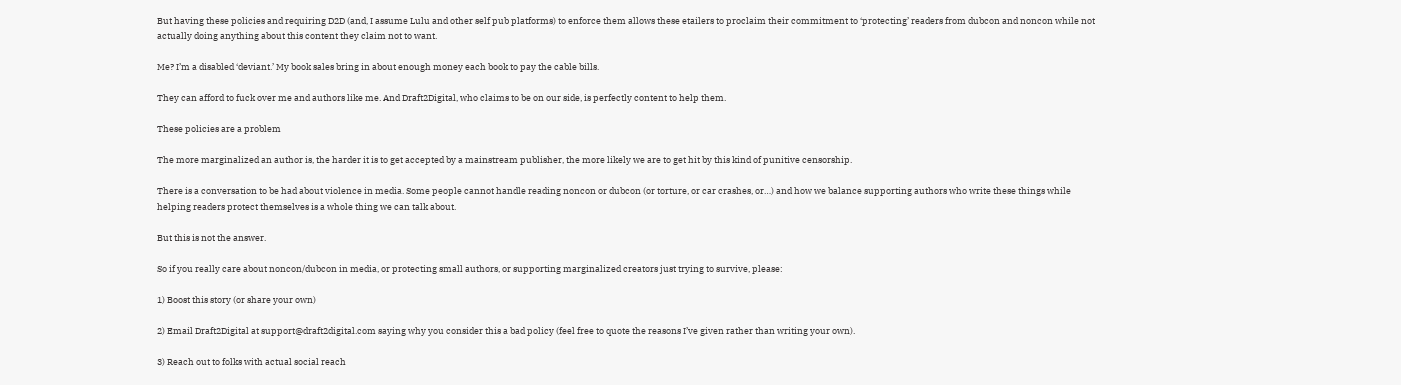But having these policies and requiring D2D (and, I assume Lulu and other self pub platforms) to enforce them allows these etailers to proclaim their commitment to ‘protecting’ readers from dubcon and noncon while not actually doing anything about this content they claim not to want.

Me? I’m a disabled ‘deviant.’ My book sales bring in about enough money each book to pay the cable bills.

They can afford to fuck over me and authors like me. And Draft2Digital, who claims to be on our side, is perfectly content to help them.

These policies are a problem

The more marginalized an author is, the harder it is to get accepted by a mainstream publisher, the more likely we are to get hit by this kind of punitive censorship.

There is a conversation to be had about violence in media. Some people cannot handle reading noncon or dubcon (or torture, or car crashes, or…) and how we balance supporting authors who write these things while helping readers protect themselves is a whole thing we can talk about.

But this is not the answer.

So if you really care about noncon/dubcon in media, or protecting small authors, or supporting marginalized creators just trying to survive, please:

1) Boost this story (or share your own)

2) Email Draft2Digital at support@draft2digital.com saying why you consider this a bad policy (feel free to quote the reasons I’ve given rather than writing your own).

3) Reach out to folks with actual social reach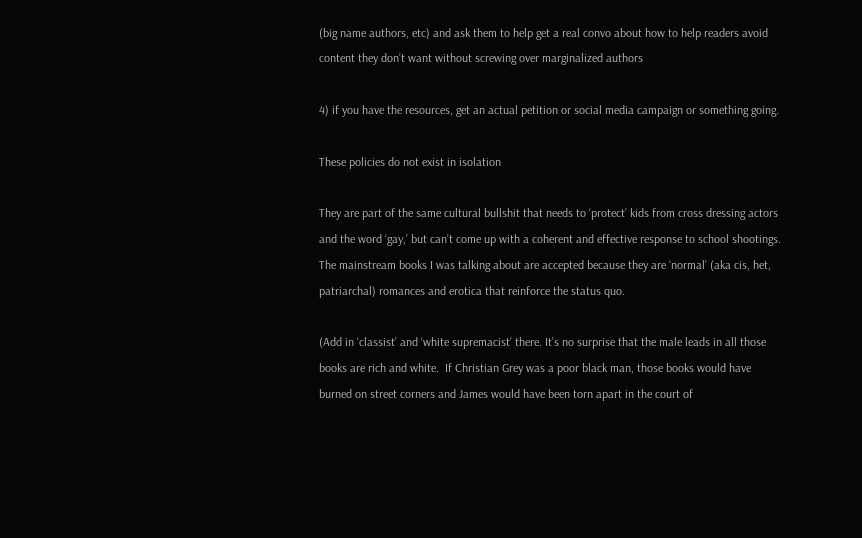(big name authors, etc) and ask them to help get a real convo about how to help readers avoid content they don’t want without screwing over marginalized authors

4) if you have the resources, get an actual petition or social media campaign or something going.

These policies do not exist in isolation

They are part of the same cultural bullshit that needs to ‘protect’ kids from cross dressing actors and the word ‘gay,’ but can’t come up with a coherent and effective response to school shootings. The mainstream books I was talking about are accepted because they are ‘normal’ (aka cis, het, patriarchal) romances and erotica that reinforce the status quo.

(Add in ‘classist’ and ‘white supremacist’ there. It’s no surprise that the male leads in all those books are rich and white.  If Christian Grey was a poor black man, those books would have burned on street corners and James would have been torn apart in the court of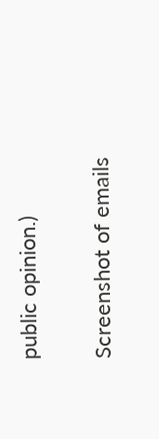public opinion.)

Screenshot of emails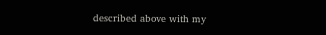described above with my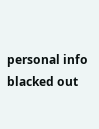personal info blacked out